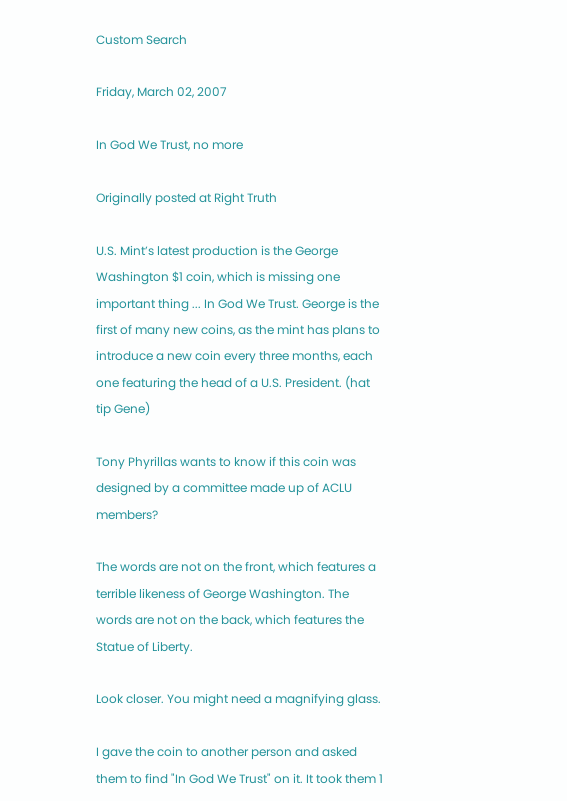Custom Search

Friday, March 02, 2007

In God We Trust, no more

Originally posted at Right Truth

U.S. Mint’s latest production is the George Washington $1 coin, which is missing one important thing ... In God We Trust. George is the first of many new coins, as the mint has plans to introduce a new coin every three months, each one featuring the head of a U.S. President. (hat tip Gene)

Tony Phyrillas wants to know if this coin was designed by a committee made up of ACLU members?

The words are not on the front, which features a terrible likeness of George Washington. The words are not on the back, which features the Statue of Liberty.

Look closer. You might need a magnifying glass.

I gave the coin to another person and asked them to find "In God We Trust" on it. It took them 1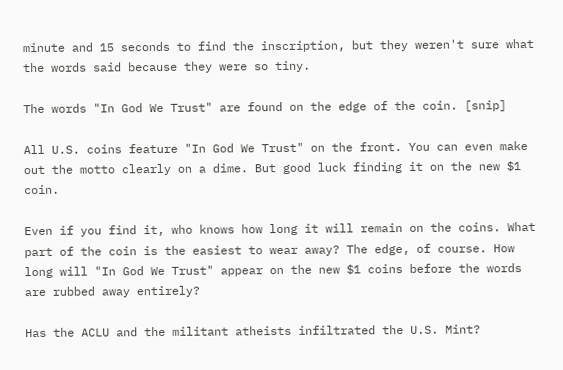minute and 15 seconds to find the inscription, but they weren't sure what the words said because they were so tiny.

The words "In God We Trust" are found on the edge of the coin. [snip]

All U.S. coins feature "In God We Trust" on the front. You can even make out the motto clearly on a dime. But good luck finding it on the new $1 coin.

Even if you find it, who knows how long it will remain on the coins. What part of the coin is the easiest to wear away? The edge, of course. How long will "In God We Trust" appear on the new $1 coins before the words are rubbed away entirely?

Has the ACLU and the militant atheists infiltrated the U.S. Mint?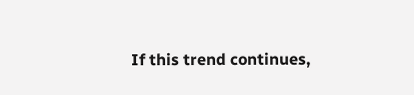If this trend continues,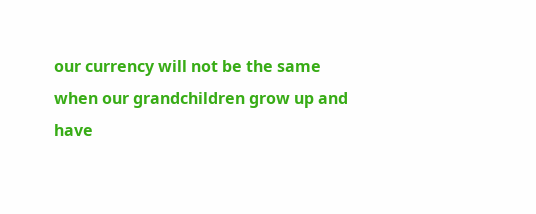our currency will not be the same when our grandchildren grow up and have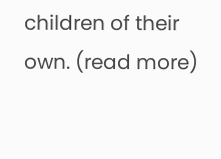children of their own. (read more)